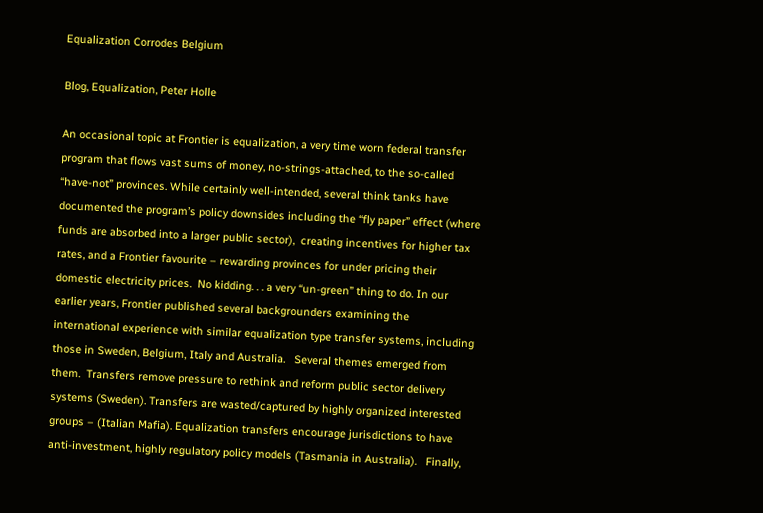Equalization Corrodes Belgium

Blog, Equalization, Peter Holle

An occasional topic at Frontier is equalization, a very time worn federal transfer program that flows vast sums of money, no-strings-attached, to the so-called “have-not” provinces. While certainly well-intended, several think tanks have documented the program’s policy downsides including the “fly paper” effect (where funds are absorbed into a larger public sector),  creating incentives for higher tax rates, and a Frontier favourite – rewarding provinces for under pricing their domestic electricity prices.  No kidding. . . a very “un-green” thing to do. In our earlier years, Frontier published several backgrounders examining the international experience with similar equalization type transfer systems, including those in Sweden, Belgium, Italy and Australia.   Several themes emerged from them.  Transfers remove pressure to rethink and reform public sector delivery systems (Sweden). Transfers are wasted/captured by highly organized interested groups – (Italian Mafia). Equalization transfers encourage jurisdictions to have anti-investment, highly regulatory policy models (Tasmania in Australia).   Finally,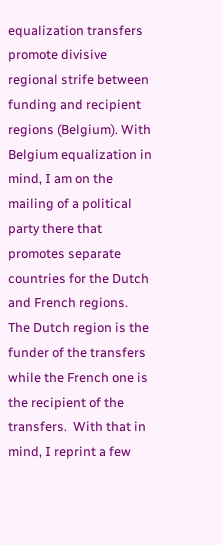equalization transfers promote divisive regional strife between  funding and recipient regions (Belgium). With Belgium equalization in mind, I am on the mailing of a political party there that promotes separate countries for the Dutch and French regions.  The Dutch region is the funder of the transfers while the French one is the recipient of the transfers.  With that in mind, I reprint a few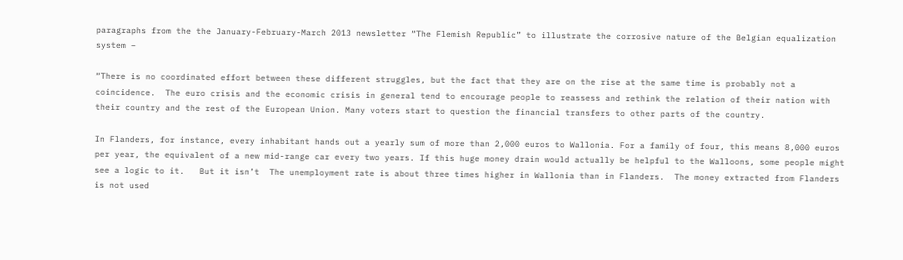paragraphs from the the January-February-March 2013 newsletter “The Flemish Republic” to illustrate the corrosive nature of the Belgian equalization system –

“There is no coordinated effort between these different struggles, but the fact that they are on the rise at the same time is probably not a coincidence.  The euro crisis and the economic crisis in general tend to encourage people to reassess and rethink the relation of their nation with their country and the rest of the European Union. Many voters start to question the financial transfers to other parts of the country.

In Flanders, for instance, every inhabitant hands out a yearly sum of more than 2,000 euros to Wallonia. For a family of four, this means 8,000 euros per year, the equivalent of a new mid-range car every two years. If this huge money drain would actually be helpful to the Walloons, some people might see a logic to it.   But it isn’t  The unemployment rate is about three times higher in Wallonia than in Flanders.  The money extracted from Flanders is not used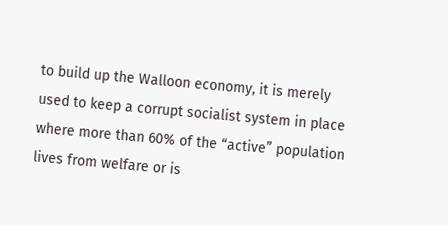to build up the Walloon economy, it is merely used to keep a corrupt socialist system in place where more than 60% of the “active” population lives from welfare or is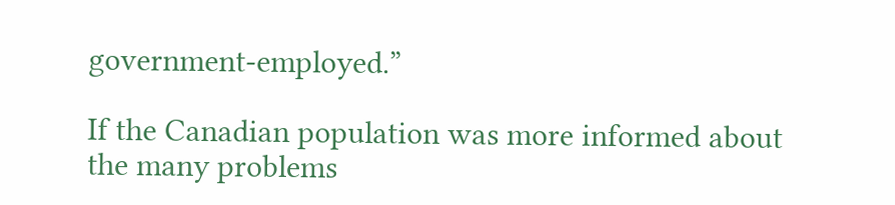government-employed.”

If the Canadian population was more informed about the many problems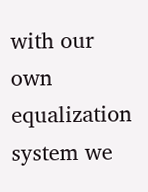with our own equalization system we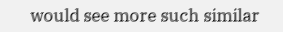would see more such similar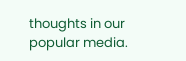thoughts in our popular media.